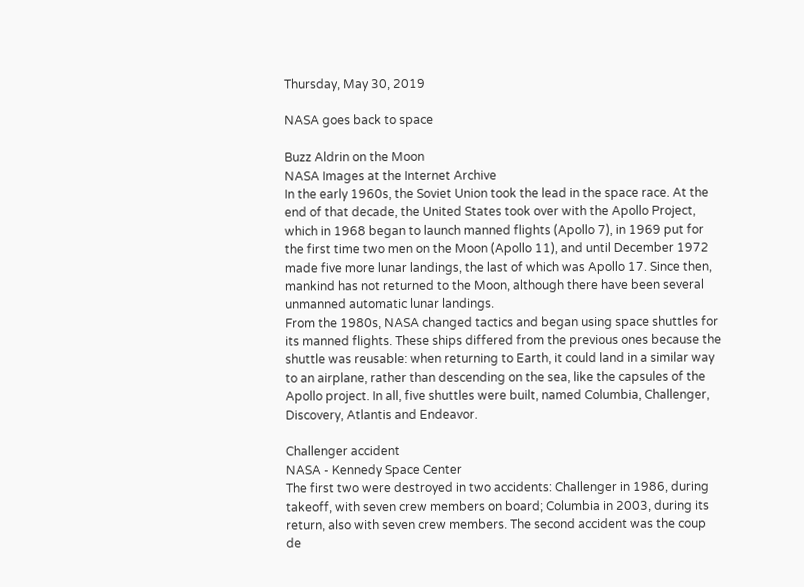Thursday, May 30, 2019

NASA goes back to space

Buzz Aldrin on the Moon
NASA Images at the Internet Archive
In the early 1960s, the Soviet Union took the lead in the space race. At the end of that decade, the United States took over with the Apollo Project, which in 1968 began to launch manned flights (Apollo 7), in 1969 put for the first time two men on the Moon (Apollo 11), and until December 1972 made five more lunar landings, the last of which was Apollo 17. Since then, mankind has not returned to the Moon, although there have been several unmanned automatic lunar landings.
From the 1980s, NASA changed tactics and began using space shuttles for its manned flights. These ships differed from the previous ones because the shuttle was reusable: when returning to Earth, it could land in a similar way to an airplane, rather than descending on the sea, like the capsules of the Apollo project. In all, five shuttles were built, named Columbia, Challenger, Discovery, Atlantis and Endeavor.

Challenger accident
NASA - Kennedy Space Center
The first two were destroyed in two accidents: Challenger in 1986, during takeoff, with seven crew members on board; Columbia in 2003, during its return, also with seven crew members. The second accident was the coup de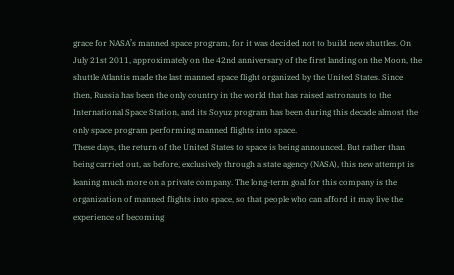grace for NASA’s manned space program, for it was decided not to build new shuttles. On July 21st 2011, approximately on the 42nd anniversary of the first landing on the Moon, the shuttle Atlantis made the last manned space flight organized by the United States. Since then, Russia has been the only country in the world that has raised astronauts to the International Space Station, and its Soyuz program has been during this decade almost the only space program performing manned flights into space.
These days, the return of the United States to space is being announced. But rather than being carried out, as before, exclusively through a state agency (NASA), this new attempt is leaning much more on a private company. The long-term goal for this company is the organization of manned flights into space, so that people who can afford it may live the experience of becoming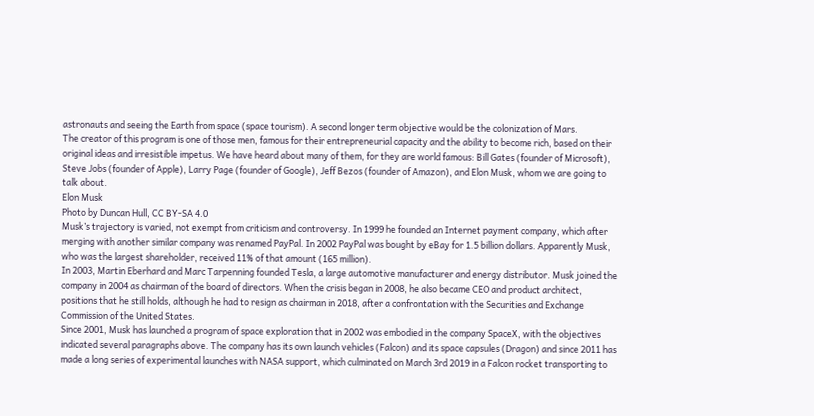astronauts and seeing the Earth from space (space tourism). A second longer term objective would be the colonization of Mars.
The creator of this program is one of those men, famous for their entrepreneurial capacity and the ability to become rich, based on their original ideas and irresistible impetus. We have heard about many of them, for they are world famous: Bill Gates (founder of Microsoft), Steve Jobs (founder of Apple), Larry Page (founder of Google), Jeff Bezos (founder of Amazon), and Elon Musk, whom we are going to talk about.
Elon Musk
Photo by Duncan Hull, CC BY-SA 4.0
Musk’s trajectory is varied, not exempt from criticism and controversy. In 1999 he founded an Internet payment company, which after merging with another similar company was renamed PayPal. In 2002 PayPal was bought by eBay for 1.5 billion dollars. Apparently Musk, who was the largest shareholder, received 11% of that amount (165 million).
In 2003, Martin Eberhard and Marc Tarpenning founded Tesla, a large automotive manufacturer and energy distributor. Musk joined the company in 2004 as chairman of the board of directors. When the crisis began in 2008, he also became CEO and product architect, positions that he still holds, although he had to resign as chairman in 2018, after a confrontation with the Securities and Exchange Commission of the United States.
Since 2001, Musk has launched a program of space exploration that in 2002 was embodied in the company SpaceX, with the objectives indicated several paragraphs above. The company has its own launch vehicles (Falcon) and its space capsules (Dragon) and since 2011 has made a long series of experimental launches with NASA support, which culminated on March 3rd 2019 in a Falcon rocket transporting to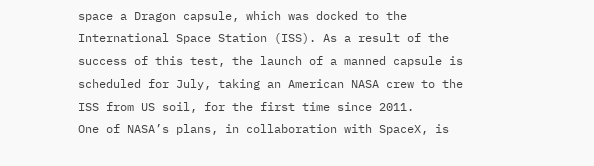space a Dragon capsule, which was docked to the International Space Station (ISS). As a result of the success of this test, the launch of a manned capsule is scheduled for July, taking an American NASA crew to the ISS from US soil, for the first time since 2011.
One of NASA’s plans, in collaboration with SpaceX, is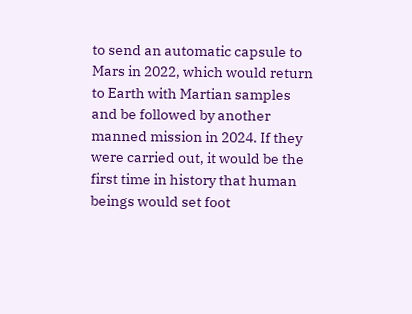to send an automatic capsule to Mars in 2022, which would return to Earth with Martian samples and be followed by another manned mission in 2024. If they were carried out, it would be the first time in history that human beings would set foot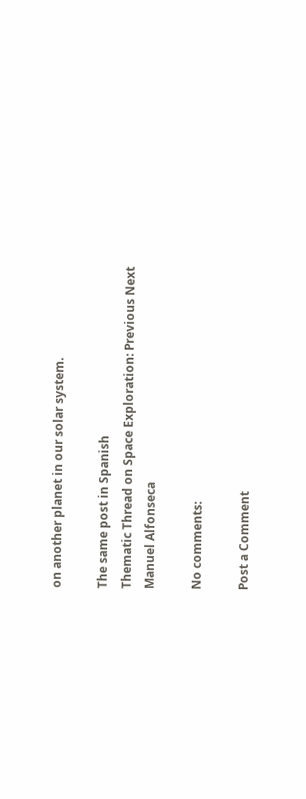on another planet in our solar system.

The same post in Spanish
Thematic Thread on Space Exploration: Previous Next
Manuel Alfonseca

No comments:

Post a Comment